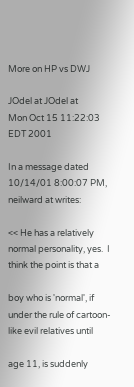More on HP vs DWJ

JOdel at JOdel at
Mon Oct 15 11:22:03 EDT 2001

In a message dated 10/14/01 8:00:07 PM, neilward at writes:

<< He has a relatively normal personality, yes.  I think the point is that a

boy who is 'normal', if under the rule of cartoon-like evil relatives until

age 11, is suddenly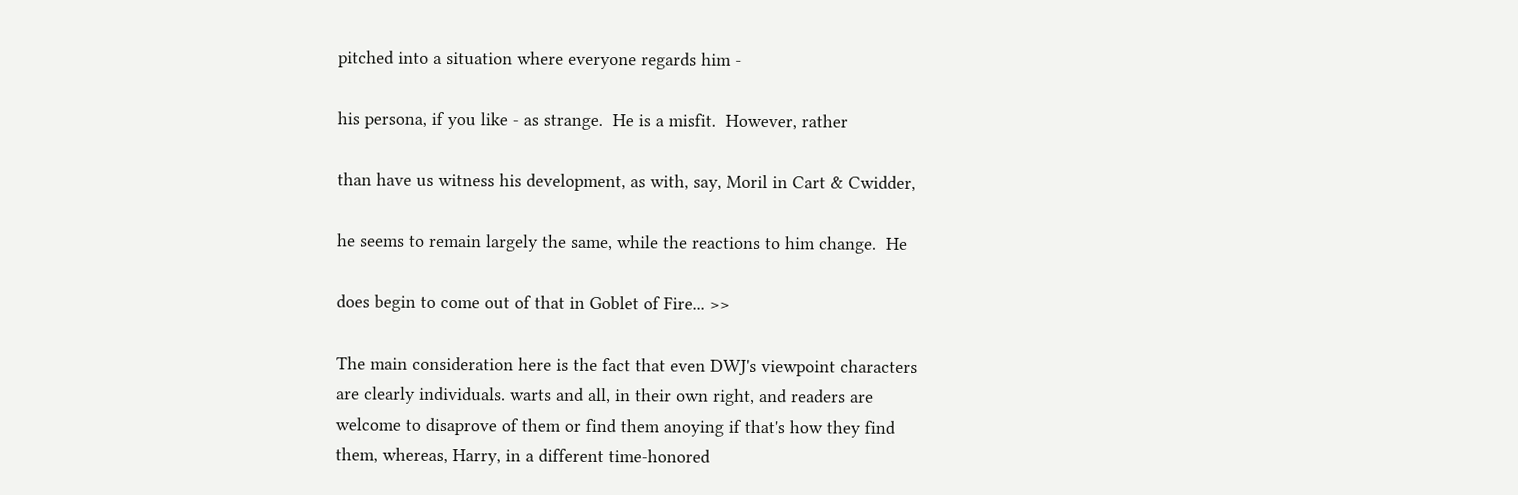pitched into a situation where everyone regards him -

his persona, if you like - as strange.  He is a misfit.  However, rather

than have us witness his development, as with, say, Moril in Cart & Cwidder,

he seems to remain largely the same, while the reactions to him change.  He

does begin to come out of that in Goblet of Fire... >>

The main consideration here is the fact that even DWJ's viewpoint characters
are clearly individuals. warts and all, in their own right, and readers are
welcome to disaprove of them or find them anoying if that's how they find
them, whereas, Harry, in a different time-honored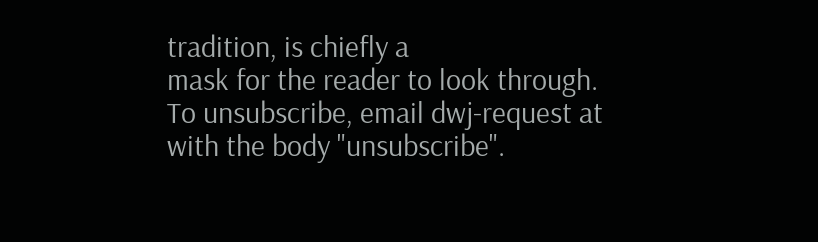tradition, is chiefly a
mask for the reader to look through.
To unsubscribe, email dwj-request at with the body "unsubscribe".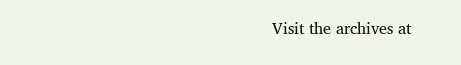Visit the archives at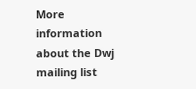More information about the Dwj mailing list